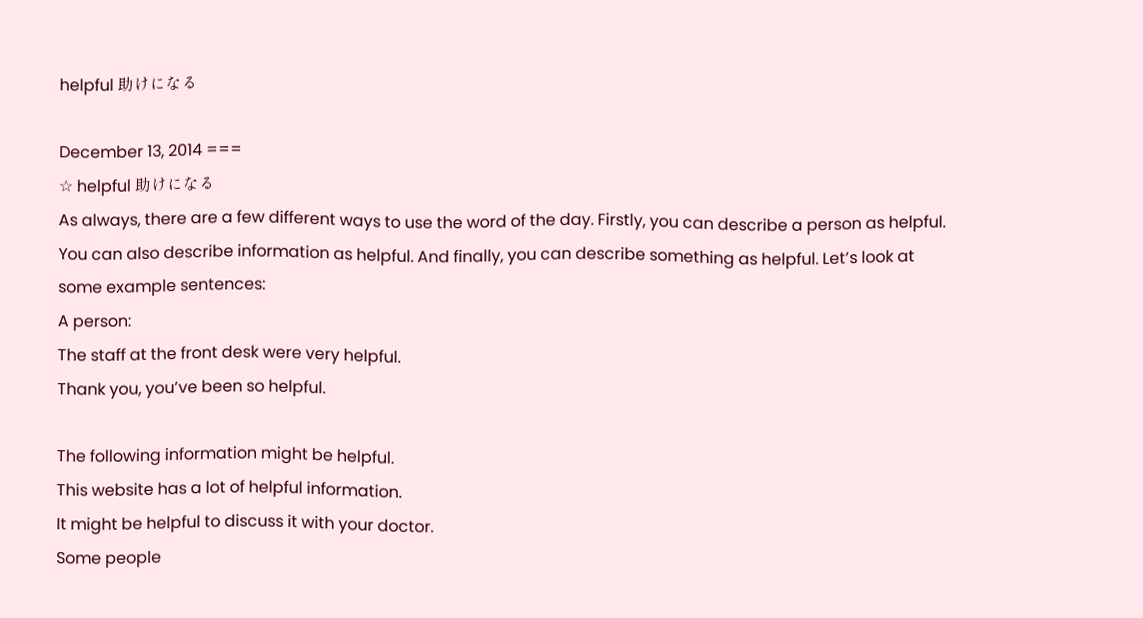helpful 助けになる

December 13, 2014 ===
☆ helpful 助けになる
As always, there are a few different ways to use the word of the day. Firstly, you can describe a person as helpful. You can also describe information as helpful. And finally, you can describe something as helpful. Let’s look at some example sentences:
A person:
The staff at the front desk were very helpful.
Thank you, you’ve been so helpful.

The following information might be helpful.
This website has a lot of helpful information.
It might be helpful to discuss it with your doctor.
Some people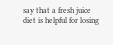say that a fresh juice diet is helpful for losing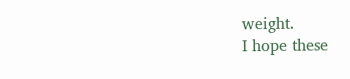weight.
I hope these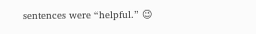sentences were “helpful.” 😉